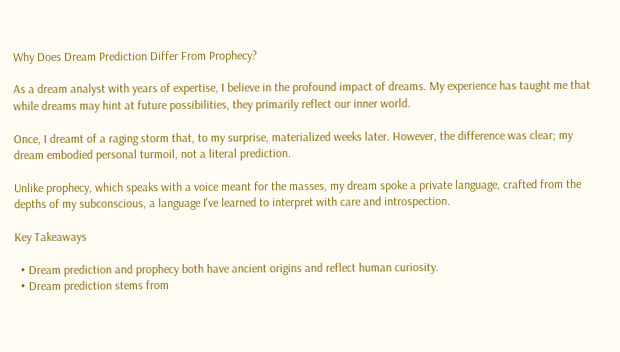Why Does Dream Prediction Differ From Prophecy?

As a dream analyst with years of expertise, I believe in the profound impact of dreams. My experience has taught me that while dreams may hint at future possibilities, they primarily reflect our inner world.

Once, I dreamt of a raging storm that, to my surprise, materialized weeks later. However, the difference was clear; my dream embodied personal turmoil, not a literal prediction.

Unlike prophecy, which speaks with a voice meant for the masses, my dream spoke a private language, crafted from the depths of my subconscious, a language I've learned to interpret with care and introspection.

Key Takeaways

  • Dream prediction and prophecy both have ancient origins and reflect human curiosity.
  • Dream prediction stems from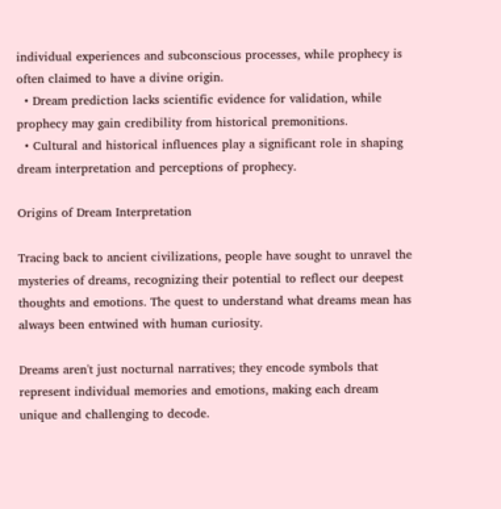individual experiences and subconscious processes, while prophecy is often claimed to have a divine origin.
  • Dream prediction lacks scientific evidence for validation, while prophecy may gain credibility from historical premonitions.
  • Cultural and historical influences play a significant role in shaping dream interpretation and perceptions of prophecy.

Origins of Dream Interpretation

Tracing back to ancient civilizations, people have sought to unravel the mysteries of dreams, recognizing their potential to reflect our deepest thoughts and emotions. The quest to understand what dreams mean has always been entwined with human curiosity.

Dreams aren't just nocturnal narratives; they encode symbols that represent individual memories and emotions, making each dream unique and challenging to decode.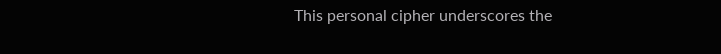This personal cipher underscores the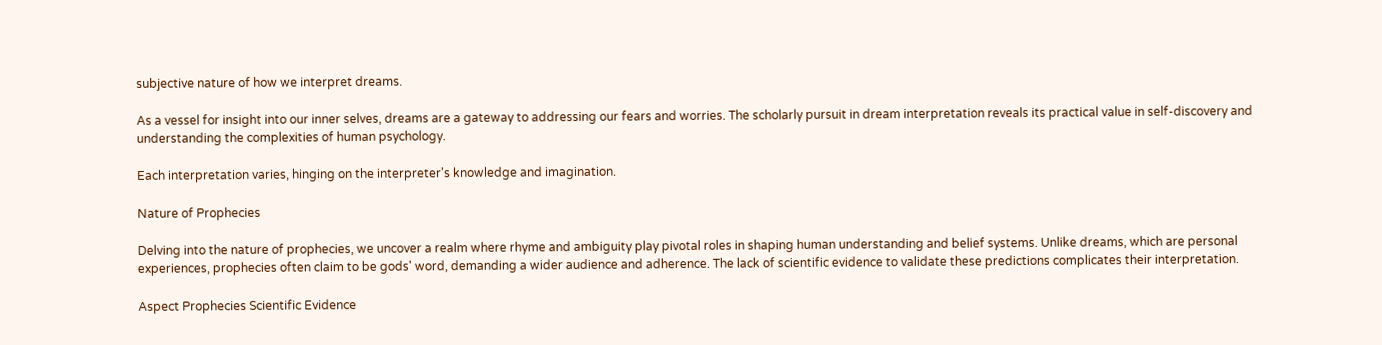subjective nature of how we interpret dreams.

As a vessel for insight into our inner selves, dreams are a gateway to addressing our fears and worries. The scholarly pursuit in dream interpretation reveals its practical value in self-discovery and understanding the complexities of human psychology.

Each interpretation varies, hinging on the interpreter's knowledge and imagination.

Nature of Prophecies

Delving into the nature of prophecies, we uncover a realm where rhyme and ambiguity play pivotal roles in shaping human understanding and belief systems. Unlike dreams, which are personal experiences, prophecies often claim to be gods' word, demanding a wider audience and adherence. The lack of scientific evidence to validate these predictions complicates their interpretation.

Aspect Prophecies Scientific Evidence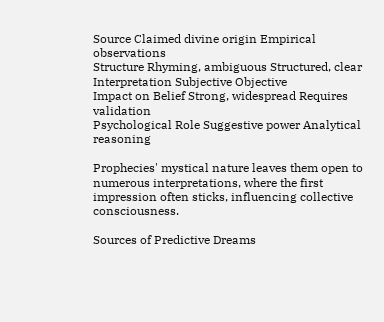Source Claimed divine origin Empirical observations
Structure Rhyming, ambiguous Structured, clear
Interpretation Subjective Objective
Impact on Belief Strong, widespread Requires validation
Psychological Role Suggestive power Analytical reasoning

Prophecies' mystical nature leaves them open to numerous interpretations, where the first impression often sticks, influencing collective consciousness.

Sources of Predictive Dreams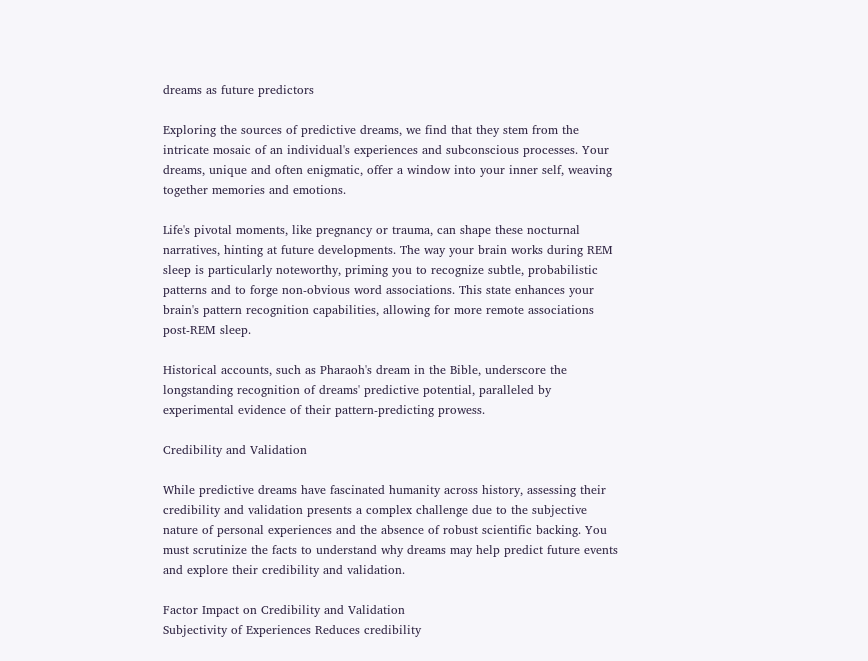dreams as future predictors

Exploring the sources of predictive dreams, we find that they stem from the intricate mosaic of an individual's experiences and subconscious processes. Your dreams, unique and often enigmatic, offer a window into your inner self, weaving together memories and emotions.

Life's pivotal moments, like pregnancy or trauma, can shape these nocturnal narratives, hinting at future developments. The way your brain works during REM sleep is particularly noteworthy, priming you to recognize subtle, probabilistic patterns and to forge non-obvious word associations. This state enhances your brain's pattern recognition capabilities, allowing for more remote associations post-REM sleep.

Historical accounts, such as Pharaoh's dream in the Bible, underscore the longstanding recognition of dreams' predictive potential, paralleled by experimental evidence of their pattern-predicting prowess.

Credibility and Validation

While predictive dreams have fascinated humanity across history, assessing their credibility and validation presents a complex challenge due to the subjective nature of personal experiences and the absence of robust scientific backing. You must scrutinize the facts to understand why dreams may help predict future events and explore their credibility and validation.

Factor Impact on Credibility and Validation
Subjectivity of Experiences Reduces credibility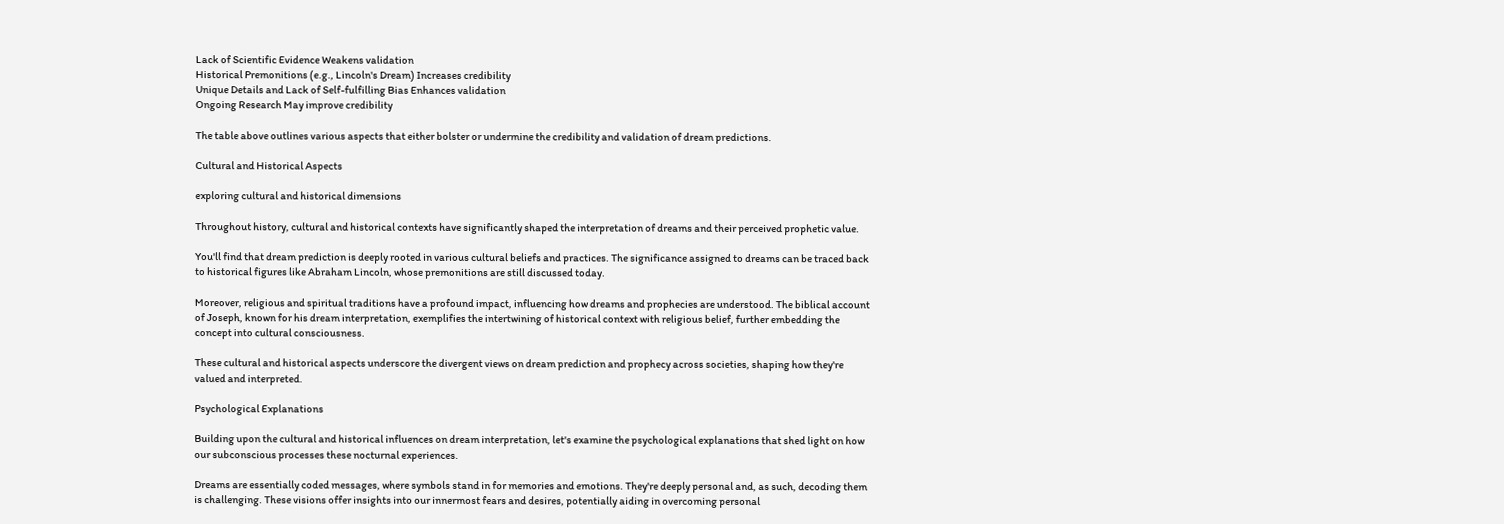Lack of Scientific Evidence Weakens validation
Historical Premonitions (e.g., Lincoln's Dream) Increases credibility
Unique Details and Lack of Self-fulfilling Bias Enhances validation
Ongoing Research May improve credibility

The table above outlines various aspects that either bolster or undermine the credibility and validation of dream predictions.

Cultural and Historical Aspects

exploring cultural and historical dimensions

Throughout history, cultural and historical contexts have significantly shaped the interpretation of dreams and their perceived prophetic value.

You'll find that dream prediction is deeply rooted in various cultural beliefs and practices. The significance assigned to dreams can be traced back to historical figures like Abraham Lincoln, whose premonitions are still discussed today.

Moreover, religious and spiritual traditions have a profound impact, influencing how dreams and prophecies are understood. The biblical account of Joseph, known for his dream interpretation, exemplifies the intertwining of historical context with religious belief, further embedding the concept into cultural consciousness.

These cultural and historical aspects underscore the divergent views on dream prediction and prophecy across societies, shaping how they're valued and interpreted.

Psychological Explanations

Building upon the cultural and historical influences on dream interpretation, let's examine the psychological explanations that shed light on how our subconscious processes these nocturnal experiences.

Dreams are essentially coded messages, where symbols stand in for memories and emotions. They're deeply personal and, as such, decoding them is challenging. These visions offer insights into our innermost fears and desires, potentially aiding in overcoming personal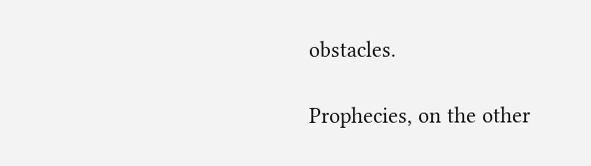obstacles.

Prophecies, on the other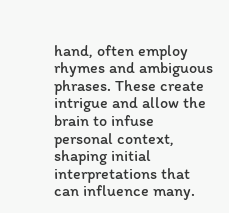hand, often employ rhymes and ambiguous phrases. These create intrigue and allow the brain to infuse personal context, shaping initial interpretations that can influence many.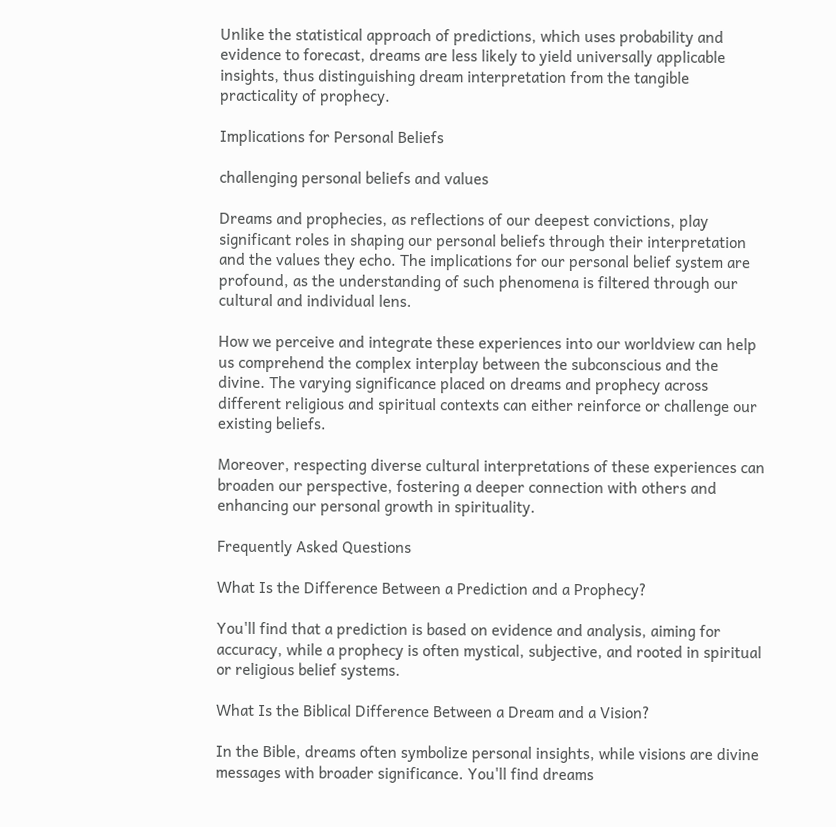Unlike the statistical approach of predictions, which uses probability and evidence to forecast, dreams are less likely to yield universally applicable insights, thus distinguishing dream interpretation from the tangible practicality of prophecy.

Implications for Personal Beliefs

challenging personal beliefs and values

Dreams and prophecies, as reflections of our deepest convictions, play significant roles in shaping our personal beliefs through their interpretation and the values they echo. The implications for our personal belief system are profound, as the understanding of such phenomena is filtered through our cultural and individual lens.

How we perceive and integrate these experiences into our worldview can help us comprehend the complex interplay between the subconscious and the divine. The varying significance placed on dreams and prophecy across different religious and spiritual contexts can either reinforce or challenge our existing beliefs.

Moreover, respecting diverse cultural interpretations of these experiences can broaden our perspective, fostering a deeper connection with others and enhancing our personal growth in spirituality.

Frequently Asked Questions

What Is the Difference Between a Prediction and a Prophecy?

You'll find that a prediction is based on evidence and analysis, aiming for accuracy, while a prophecy is often mystical, subjective, and rooted in spiritual or religious belief systems.

What Is the Biblical Difference Between a Dream and a Vision?

In the Bible, dreams often symbolize personal insights, while visions are divine messages with broader significance. You'll find dreams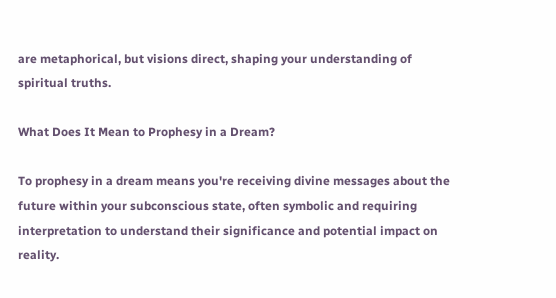are metaphorical, but visions direct, shaping your understanding of spiritual truths.

What Does It Mean to Prophesy in a Dream?

To prophesy in a dream means you're receiving divine messages about the future within your subconscious state, often symbolic and requiring interpretation to understand their significance and potential impact on reality.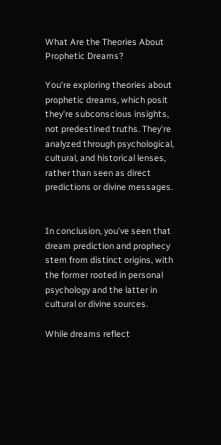What Are the Theories About Prophetic Dreams?

You're exploring theories about prophetic dreams, which posit they're subconscious insights, not predestined truths. They're analyzed through psychological, cultural, and historical lenses, rather than seen as direct predictions or divine messages.


In conclusion, you've seen that dream prediction and prophecy stem from distinct origins, with the former rooted in personal psychology and the latter in cultural or divine sources.

While dreams reflect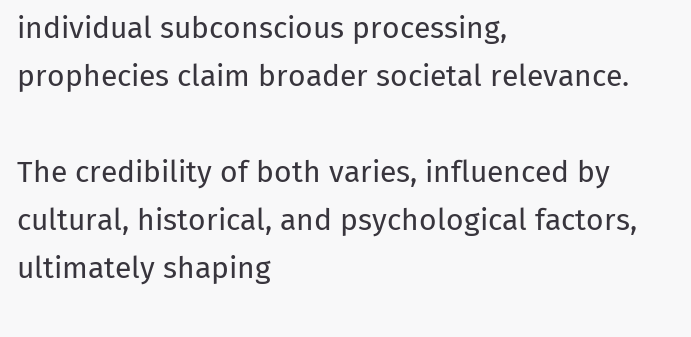individual subconscious processing, prophecies claim broader societal relevance.

The credibility of both varies, influenced by cultural, historical, and psychological factors, ultimately shaping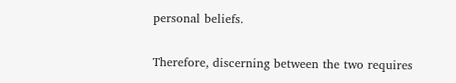personal beliefs.

Therefore, discerning between the two requires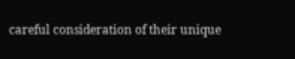careful consideration of their unique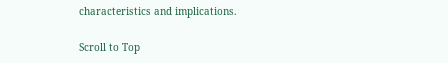characteristics and implications.

Scroll to Top